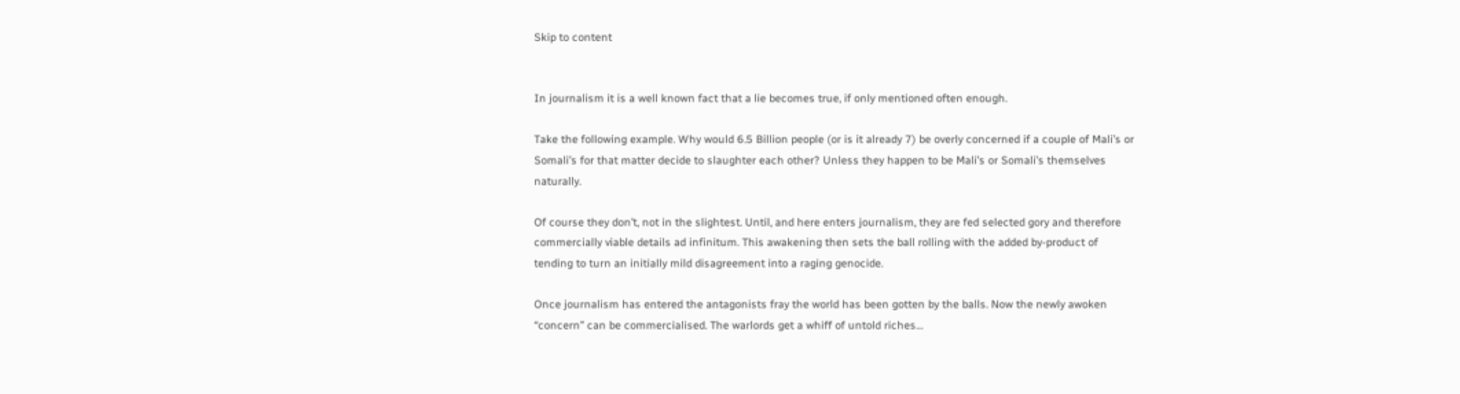Skip to content


In journalism it is a well known fact that a lie becomes true, if only mentioned often enough.

Take the following example. Why would 6.5 Billion people (or is it already 7) be overly concerned if a couple of Mali’s or Somali’s for that matter decide to slaughter each other? Unless they happen to be Mali’s or Somali’s themselves naturally.

Of course they don’t, not in the slightest. Until, and here enters journalism, they are fed selected gory and therefore commercially viable details ad infinitum. This awakening then sets the ball rolling with the added by-product of tending to turn an initially mild disagreement into a raging genocide.

Once journalism has entered the antagonists fray the world has been gotten by the balls. Now the newly awoken “concern” can be commercialised. The warlords get a whiff of untold riches…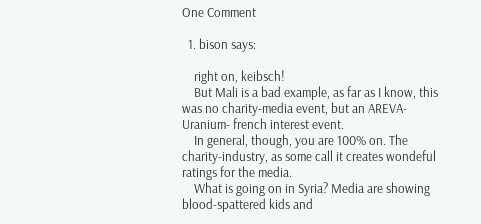One Comment

  1. bison says:

    right on, keibsch!
    But Mali is a bad example, as far as I know, this was no charity-media event, but an AREVA-Uranium- french interest event.
    In general, though, you are 100% on. The charity-industry, as some call it creates wondeful ratings for the media.
    What is going on in Syria? Media are showing blood-spattered kids and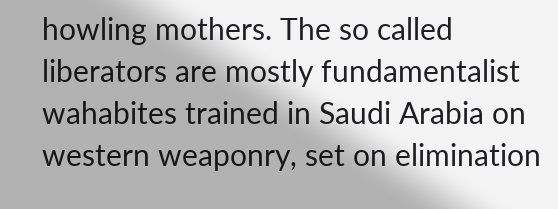howling mothers. The so called liberators are mostly fundamentalist wahabites trained in Saudi Arabia on western weaponry, set on elimination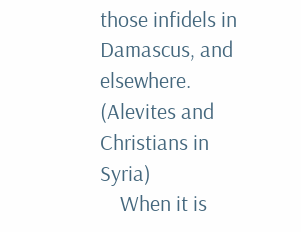those infidels in Damascus, and elsewhere. (Alevites and Christians in Syria)
    When it is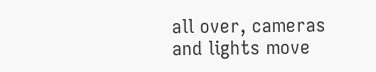all over, cameras and lights move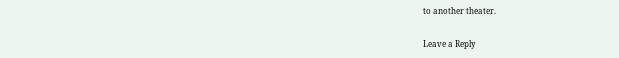to another theater.

Leave a Reply